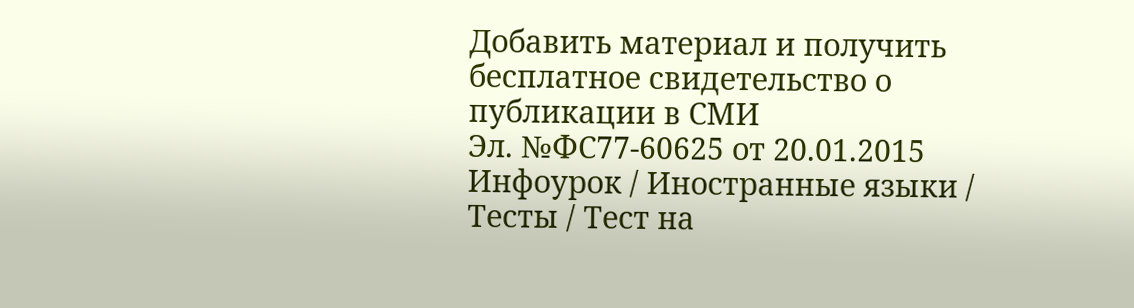Добавить материал и получить бесплатное свидетельство о публикации в СМИ
Эл. №ФС77-60625 от 20.01.2015
Инфоурок / Иностранные языки / Тесты / Тест на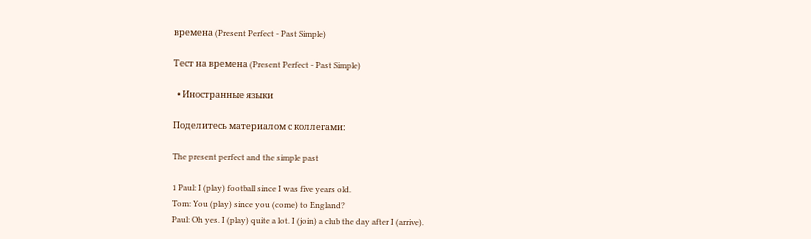времена (Present Perfect - Past Simple)

Тест на времена (Present Perfect - Past Simple)

  • Иностранные языки

Поделитесь материалом с коллегами:

The present perfect and the simple past

1 Paul: I (play) football since I was five years old.
Tom: You (play) since you (come) to England?
Paul: Oh yes. I (play) quite a lot. I (join) a club the day after I (arrive).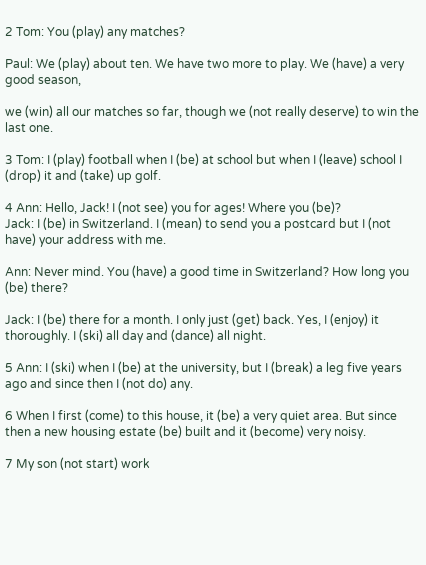2 Tom: You (play) any matches?

Paul: We (play) about ten. We have two more to play. We (have) a very good season,

we (win) all our matches so far, though we (not really deserve) to win the last one.

3 Tom: I (play) football when I (be) at school but when I (leave) school I (drop) it and (take) up golf.

4 Ann: Hello, Jack! I (not see) you for ages! Where you (be)?
Jack: I (be) in Switzerland. I (mean) to send you a postcard but I (not have) your address with me.

Ann: Never mind. You (have) a good time in Switzerland? How long you (be) there?

Jack: I (be) there for a month. I only just (get) back. Yes, I (enjoy) it thoroughly. I (ski) all day and (dance) all night.

5 Ann: I (ski) when I (be) at the university, but I (break) a leg five years ago and since then I (not do) any.

6 When I first (come) to this house, it (be) a very quiet area. But since then a new housing estate (be) built and it (become) very noisy.

7 My son (not start) work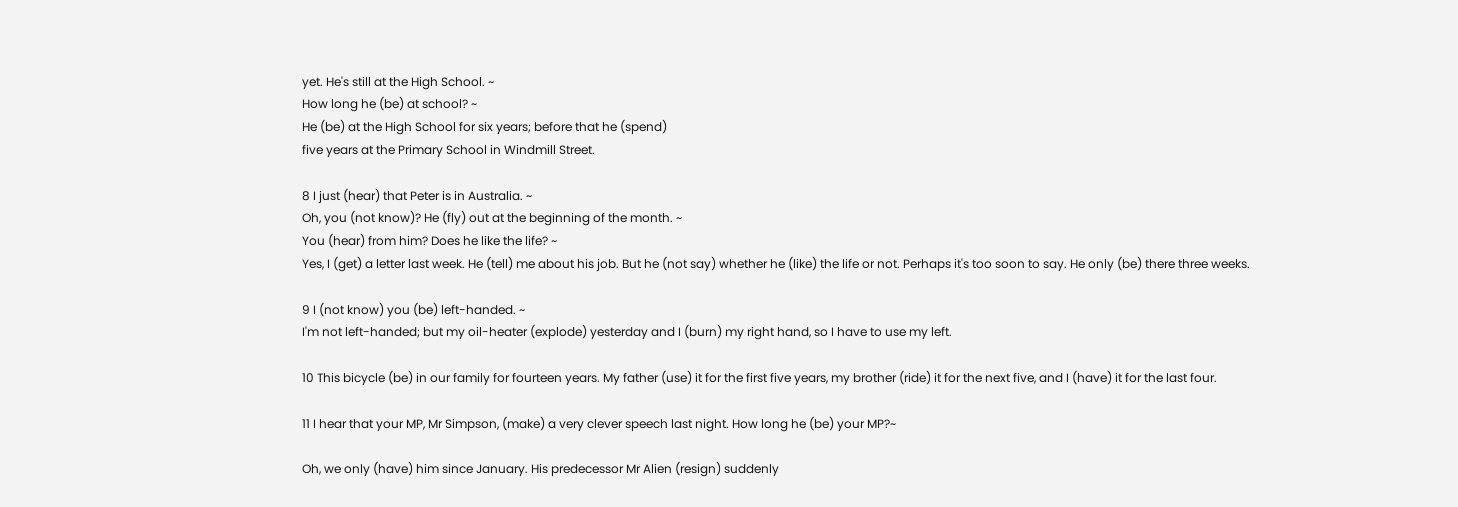yet. He's still at the High School. ~
How long he (be) at school? ~
He (be) at the High School for six years; before that he (spend)
five years at the Primary School in Windmill Street.

8 I just (hear) that Peter is in Australia. ~
Oh, you (not know)? He (fly) out at the beginning of the month. ~
You (hear) from him? Does he like the life? ~
Yes, I (get) a letter last week. He (tell) me about his job. But he (not say) whether he (like) the life or not. Perhaps it's too soon to say. He only (be) there three weeks.

9 I (not know) you (be) left-handed. ~
I'm not left-handed; but my oil-heater (explode) yesterday and I (burn) my right hand, so I have to use my left.

10 This bicycle (be) in our family for fourteen years. My father (use) it for the first five years, my brother (ride) it for the next five, and I (have) it for the last four.

11 I hear that your MP, Mr Simpson, (make) a very clever speech last night. How long he (be) your MP?~

Oh, we only (have) him since January. His predecessor Mr Alien (resign) suddenly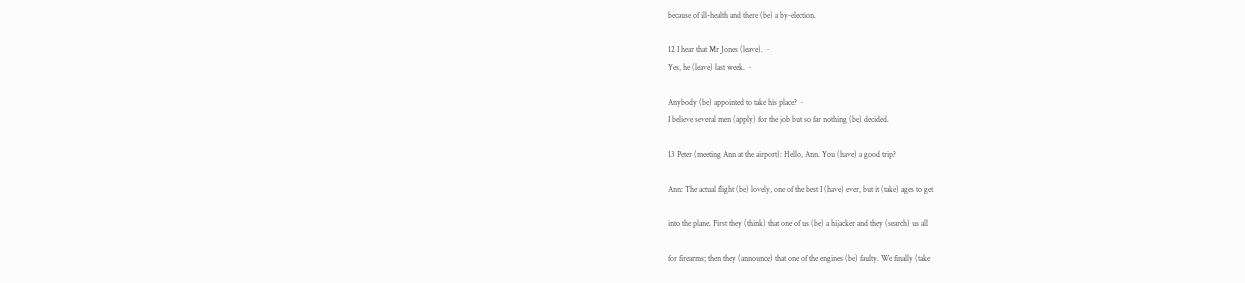because of ill-health and there (be) a by-election.

12 I hear that Mr Jones (leave). ~
Yes, he (leave) last week. ~

Anybody (be) appointed to take his place? ~
I believe several men (apply) for the job but so far nothing (be) decided.

13 Peter (meeting Ann at the airport): Hello, Ann. You (have) a good trip?

Ann: The actual flight (be) lovely, one of the best I (have) ever, but it (take) ages to get

into the plane. First they (think) that one of us (be) a hijacker and they (search) us all

for firearms; then they (announce) that one of the engines (be) faulty. We finally (take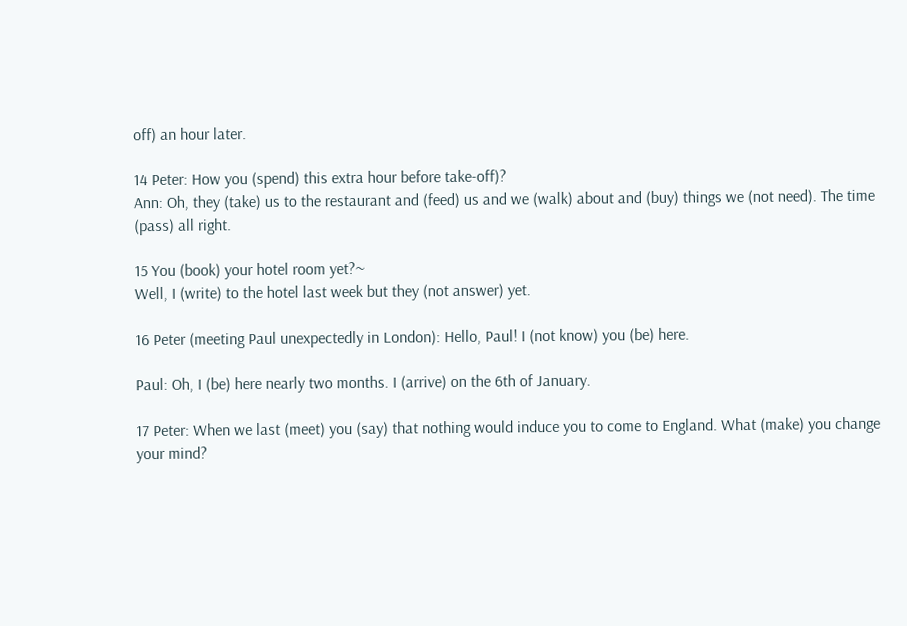off) an hour later.

14 Peter: How you (spend) this extra hour before take-off)?
Ann: Oh, they (take) us to the restaurant and (feed) us and we (walk) about and (buy) things we (not need). The time (pass) all right.

15 You (book) your hotel room yet?~
Well, I (write) to the hotel last week but they (not answer) yet.

16 Peter (meeting Paul unexpectedly in London): Hello, Paul! I (not know) you (be) here.

Paul: Oh, I (be) here nearly two months. I (arrive) on the 6th of January.

17 Peter: When we last (meet) you (say) that nothing would induce you to come to England. What (make) you change your mind?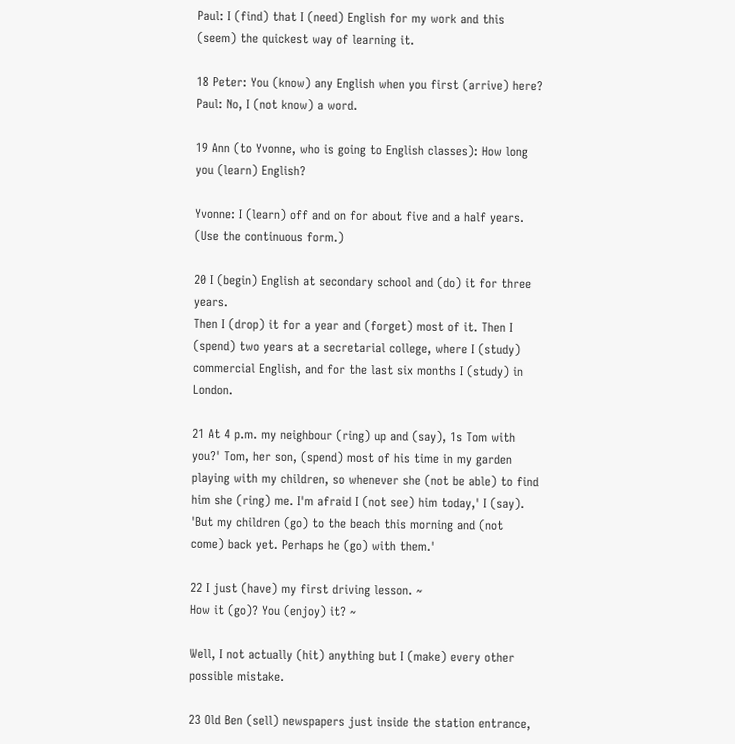Paul: I (find) that I (need) English for my work and this (seem) the quickest way of learning it.

18 Peter: You (know) any English when you first (arrive) here?
Paul: No, I (not know) a word.

19 Ann (to Yvonne, who is going to English classes): How long you (learn) English?

Yvonne: I (learn) off and on for about five and a half years. (Use the continuous form.)

20 I (begin) English at secondary school and (do) it for three years.
Then I (drop) it for a year and (forget) most of it. Then I (spend) two years at a secretarial college, where I (study) commercial English, and for the last six months I (study) in London.

21 At 4 p.m. my neighbour (ring) up and (say), 1s Tom with you?' Tom, her son, (spend) most of his time in my garden playing with my children, so whenever she (not be able) to find him she (ring) me. I'm afraid I (not see) him today,' I (say). 'But my children (go) to the beach this morning and (not come) back yet. Perhaps he (go) with them.'

22 I just (have) my first driving lesson. ~
How it (go)? You (enjoy) it? ~

Well, I not actually (hit) anything but I (make) every other possible mistake.

23 Old Ben (sell) newspapers just inside the station entrance,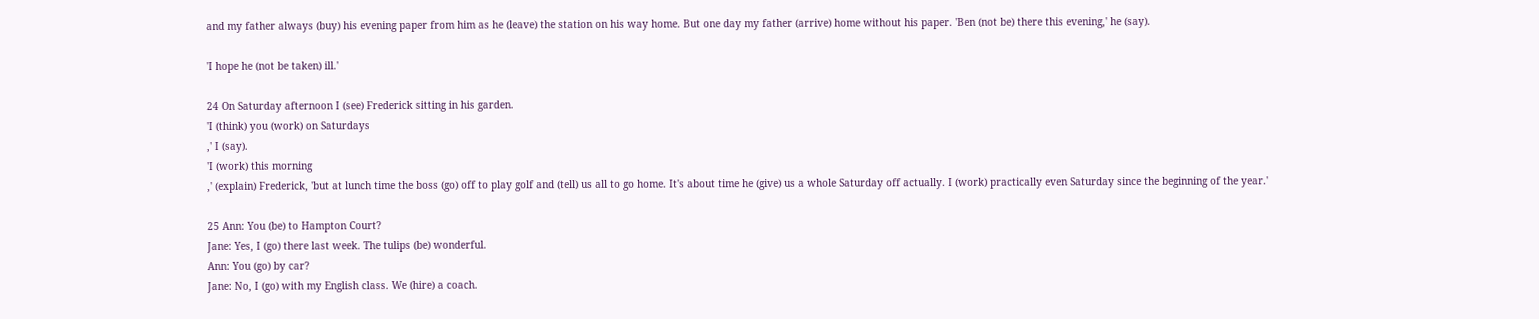and my father always (buy) his evening paper from him as he (leave) the station on his way home. But one day my father (arrive) home without his paper. 'Ben (not be) there this evening,' he (say).

'I hope he (not be taken) ill.'

24 On Saturday afternoon I (see) Frederick sitting in his garden.
'I (think) you (work) on Saturdays
,' I (say).
'I (work) this morning
,' (explain) Frederick, 'but at lunch time the boss (go) off to play golf and (tell) us all to go home. It's about time he (give) us a whole Saturday off actually. I (work) practically even Saturday since the beginning of the year.'

25 Ann: You (be) to Hampton Court?
Jane: Yes, I (go) there last week. The tulips (be) wonderful.
Ann: You (go) by car?
Jane: No, I (go) with my English class. We (hire) a coach.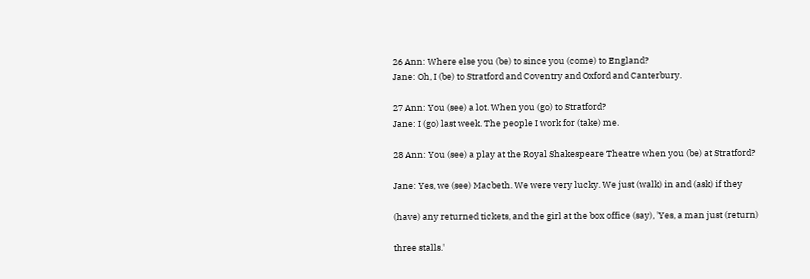26 Ann: Where else you (be) to since you (come) to England?
Jane: Oh, I (be) to Stratford and Coventry and Oxford and Canterbury.

27 Ann: You (see) a lot. When you (go) to Stratford?
Jane: I (go) last week. The people I work for (take) me.

28 Ann: You (see) a play at the Royal Shakespeare Theatre when you (be) at Stratford?

Jane: Yes, we (see) Macbeth. We were very lucky. We just (walk) in and (ask) if they

(have) any returned tickets, and the girl at the box office (say), 'Yes, a man just (return)

three stalls.'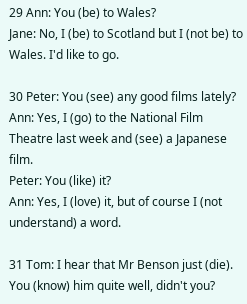29 Ann: You (be) to Wales?
Jane: No, I (be) to Scotland but I (not be) to Wales. I'd like to go.

30 Peter: You (see) any good films lately?
Ann: Yes, I (go) to the National Film Theatre last week and (see) a Japanese film.
Peter: You (like) it?
Ann: Yes, I (love) it, but of course I (not understand) a word.

31 Tom: I hear that Mr Benson just (die). You (know) him quite well, didn't you?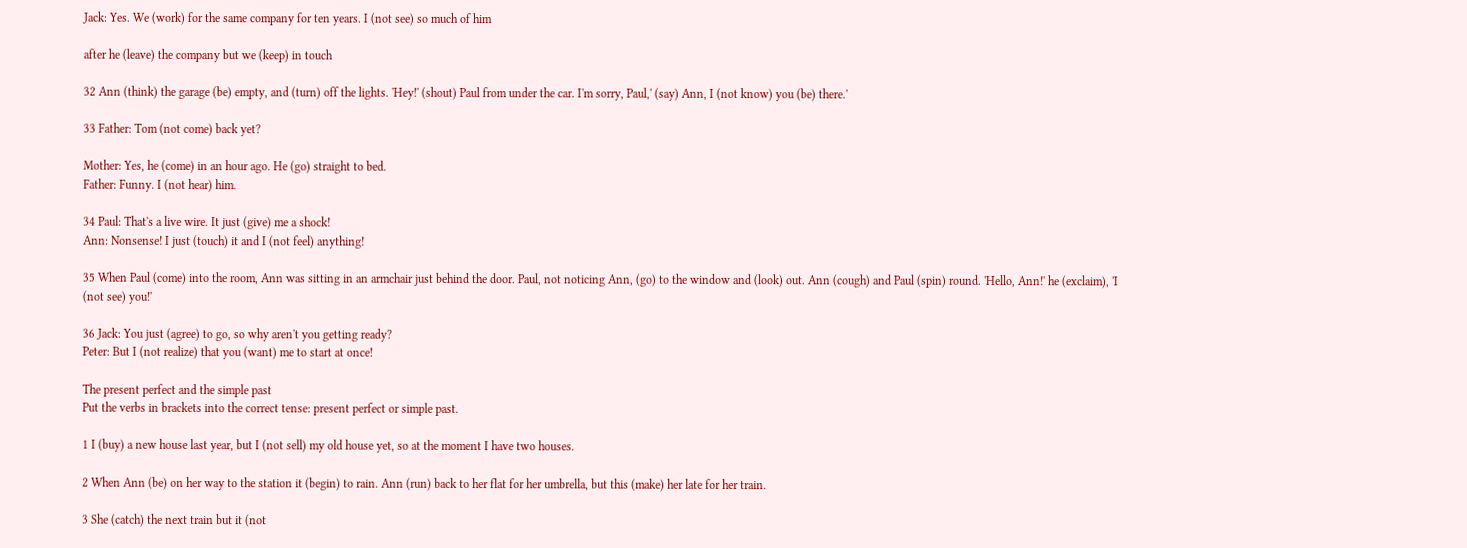Jack: Yes. We (work) for the same company for ten years. I (not see) so much of him

after he (leave) the company but we (keep) in touch

32 Ann (think) the garage (be) empty, and (turn) off the lights. 'Hey!' (shout) Paul from under the car. I'm sorry, Paul,' (say) Ann, I (not know) you (be) there.'

33 Father: Tom (not come) back yet?

Mother: Yes, he (come) in an hour ago. He (go) straight to bed.
Father: Funny. I (not hear) him.

34 Paul: That's a live wire. It just (give) me a shock!
Ann: Nonsense! I just (touch) it and I (not feel) anything!

35 When Paul (come) into the room, Ann was sitting in an armchair just behind the door. Paul, not noticing Ann, (go) to the window and (look) out. Ann (cough) and Paul (spin) round. 'Hello, Ann!' he (exclaim), 'I (not see) you!'

36 Jack: You just (agree) to go, so why aren't you getting ready?
Peter: But I (not realize) that you (want) me to start at once!

The present perfect and the simple past
Put the verbs in brackets into the correct tense: present perfect or simple past.

1 I (buy) a new house last year, but I (not sell) my old house yet, so at the moment I have two houses.

2 When Ann (be) on her way to the station it (begin) to rain. Ann (run) back to her flat for her umbrella, but this (make) her late for her train.

3 She (catch) the next train but it (not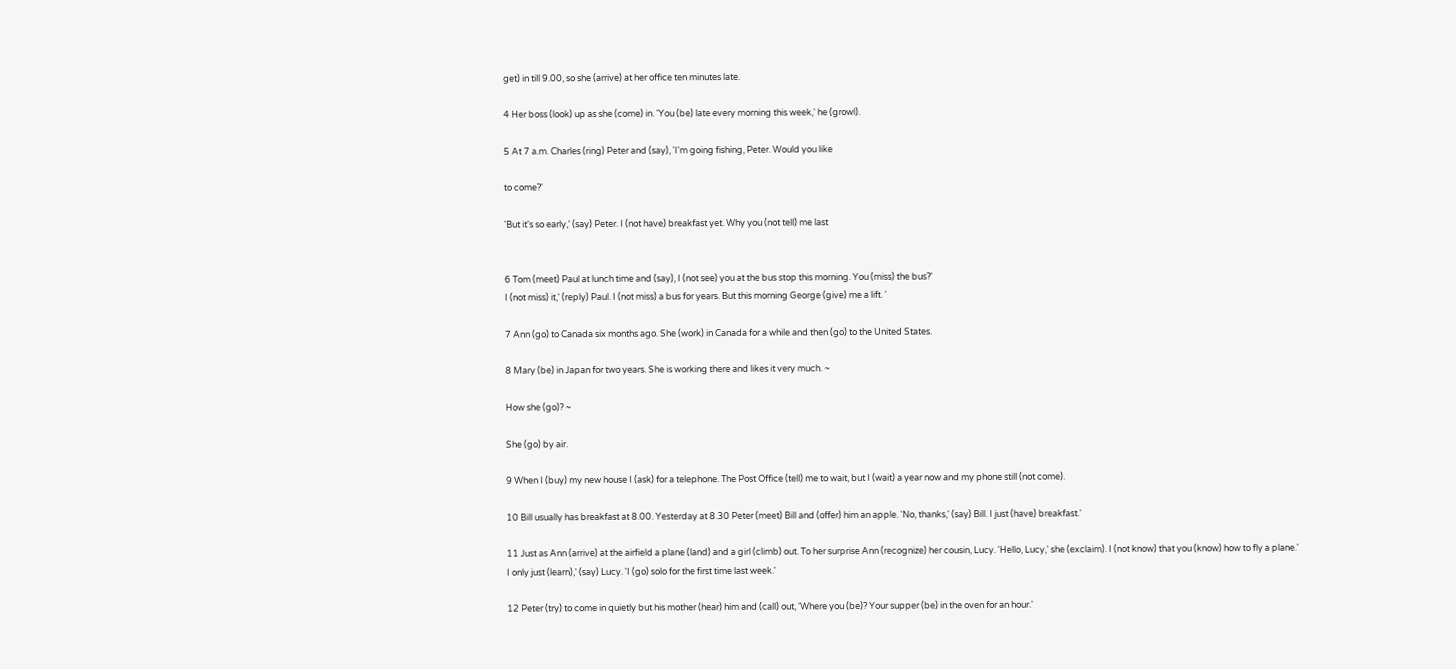get) in till 9.00, so she (arrive) at her office ten minutes late.

4 Her boss (look) up as she (come) in. 'You (be) late every morning this week,' he (growl).

5 At 7 a.m. Charles (ring) Peter and (say), 'I'm going fishing, Peter. Would you like

to come?'

'But it's so early,' (say) Peter. I (not have) breakfast yet. Why you (not tell) me last


6 Tom (meet) Paul at lunch time and (say), I (not see) you at the bus stop this morning. You (miss) the bus?'
I (not miss) it,' (reply) Paul. I (not miss) a bus for years. But this morning George (give) me a lift. '

7 Ann (go) to Canada six months ago. She (work) in Canada for a while and then (go) to the United States.

8 Mary (be) in Japan for two years. She is working there and likes it very much. ~

How she (go)? ~

She (go) by air.

9 When I (buy) my new house I (ask) for a telephone. The Post Office (tell) me to wait, but I (wait) a year now and my phone still (not come).

10 Bill usually has breakfast at 8.00. Yesterday at 8.30 Peter (meet) Bill and (offer) him an apple. 'No, thanks,' (say) Bill. I just (have) breakfast.'

11 Just as Ann (arrive) at the airfield a plane (land) and a girl (climb) out. To her surprise Ann (recognize) her cousin, Lucy. 'Hello, Lucy,' she (exclaim). I (not know) that you (know) how to fly a plane.'
I only just (learn),' (say) Lucy. 'I (go) solo for the first time last week.'

12 Peter (try) to come in quietly but his mother (hear) him and (call) out, 'Where you (be)? Your supper (be) in the oven for an hour.'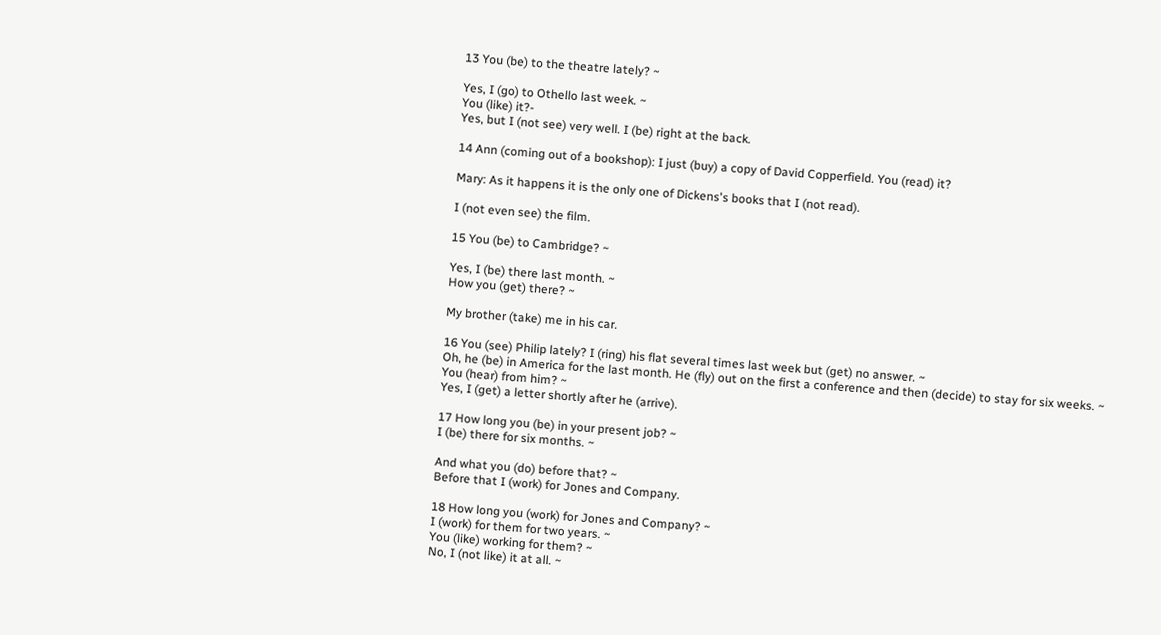13 You (be) to the theatre lately? ~

Yes, I (go) to Othello last week. ~
You (like) it?-
Yes, but I (not see) very well. I (be) right at the back.

14 Ann (coming out of a bookshop): I just (buy) a copy of David Copperfield. You (read) it?

Mary: As it happens it is the only one of Dickens's books that I (not read).

I (not even see) the film.

15 You (be) to Cambridge? ~

Yes, I (be) there last month. ~
How you (get) there? ~

My brother (take) me in his car.

16 You (see) Philip lately? I (ring) his flat several times last week but (get) no answer. ~
Oh, he (be) in America for the last month. He (fly) out on the first a conference and then (decide) to stay for six weeks. ~
You (hear) from him? ~
Yes, I (get) a letter shortly after he (arrive).

17 How long you (be) in your present job? ~
I (be) there for six months. ~

And what you (do) before that? ~
Before that I (work) for Jones and Company.

18 How long you (work) for Jones and Company? ~
I (work) for them for two years. ~
You (like) working for them? ~
No, I (not like) it at all. ~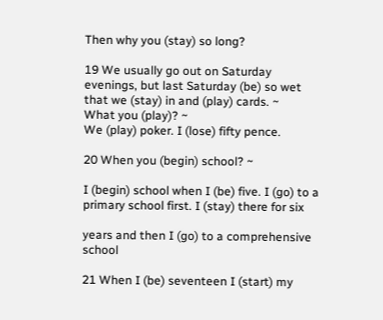Then why you (stay) so long?

19 We usually go out on Saturday evenings, but last Saturday (be) so wet that we (stay) in and (play) cards. ~
What you (play)? ~
We (play) poker. I (lose) fifty pence.

20 When you (begin) school? ~

I (begin) school when I (be) five. I (go) to a primary school first. I (stay) there for six

years and then I (go) to a comprehensive school

21 When I (be) seventeen I (start) my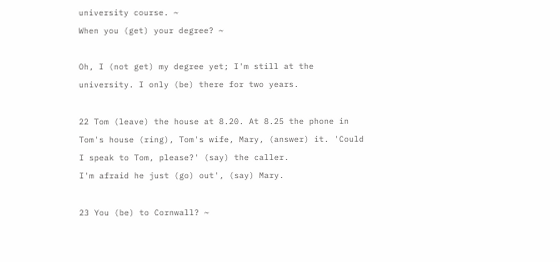university course. ~
When you (get) your degree? ~

Oh, I (not get) my degree yet; I'm still at the university. I only (be) there for two years.

22 Tom (leave) the house at 8.20. At 8.25 the phone in Tom's house (ring), Tom's wife, Mary, (answer) it. 'Could I speak to Tom, please?' (say) the caller.
I'm afraid he just (go) out', (say) Mary.

23 You (be) to Cornwall? ~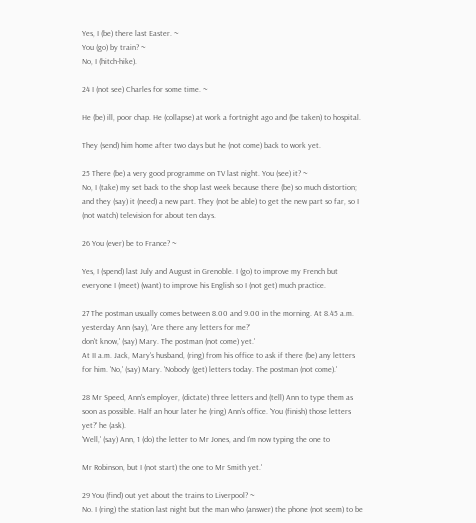Yes, I (be) there last Easter. ~
You (go) by train? ~
No, I (hitch-hike).

24 I (not see) Charles for some time. ~

He (be) ill, poor chap. He (collapse) at work a fortnight ago and (be taken) to hospital.

They (send) him home after two days but he (not come) back to work yet.

25 There (be) a very good programme on TV last night. You (see) it? ~
No, I (take) my set back to the shop last week because there (be) so much distortion; and they (say) it (need) a new part. They (not be able) to get the new part so far, so I (not watch) television for about ten days.

26 You (ever) be to France? ~

Yes, I (spend) last July and August in Grenoble. I (go) to improve my French but everyone I (meet) (want) to improve his English so I (not get) much practice.

27 The postman usually comes between 8.00 and 9.00 in the morning. At 8.45 a.m. yesterday Ann (say), 'Are there any letters for me?'
don't know,' (say) Mary. The postman (not come) yet.'
At II a.m. Jack, Mary's husband, (ring) from his office to ask if there (be) any letters for him. 'No,' (say) Mary. 'Nobody (get) letters today. The postman (not come).'

28 Mr Speed, Ann's employer, (dictate) three letters and (tell) Ann to type them as soon as possible. Half an hour later he (ring) Ann's office. 'You (finish) those letters yet?' he (ask).
'Well,' (say) Ann, 1 (do) the letter to Mr Jones, and I'm now typing the one to

Mr Robinson, but I (not start) the one to Mr Smith yet.'

29 You (find) out yet about the trains to Liverpool? ~
No. I (ring) the station last night but the man who (answer) the phone (not seem) to be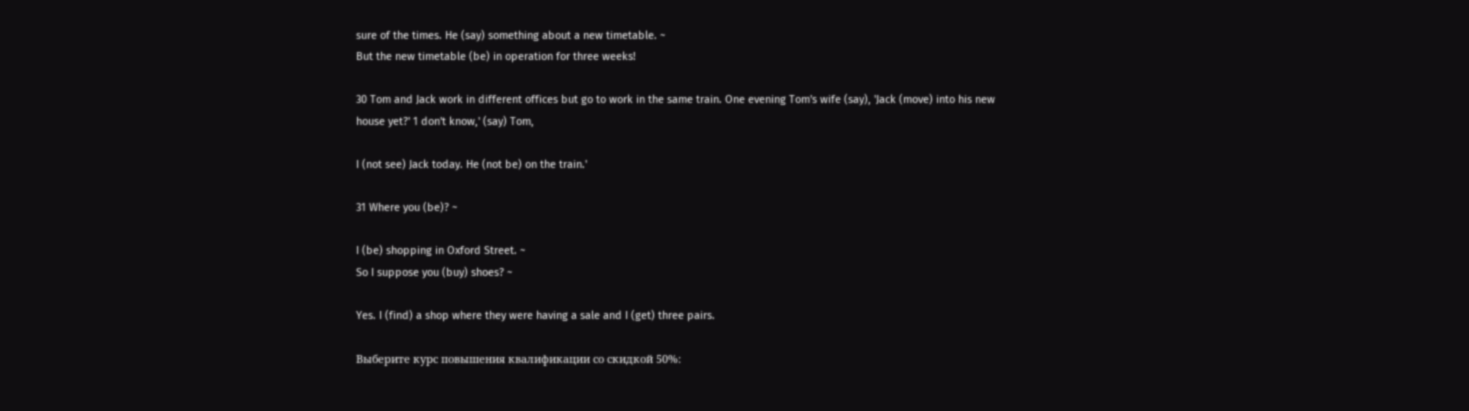sure of the times. He (say) something about a new timetable. ~
But the new timetable (be) in operation for three weeks!

30 Tom and Jack work in different offices but go to work in the same train. One evening Tom's wife (say), 'Jack (move) into his new house yet?' 1 don't know,' (say) Tom,

I (not see) Jack today. He (not be) on the train.'

31 Where you (be)? ~

I (be) shopping in Oxford Street. ~
So I suppose you (buy) shoes? ~

Yes. I (find) a shop where they were having a sale and I (get) three pairs.

Выберите курс повышения квалификации со скидкой 50%: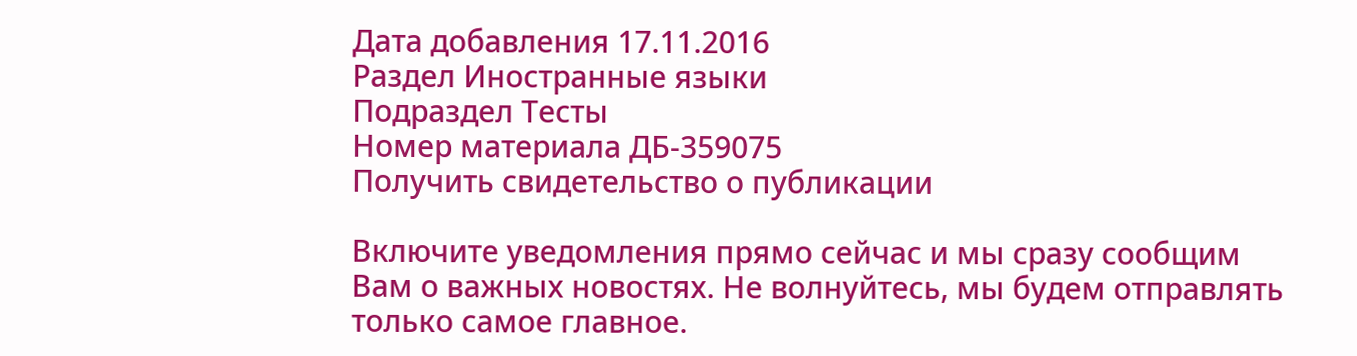Дата добавления 17.11.2016
Раздел Иностранные языки
Подраздел Тесты
Номер материала ДБ-359075
Получить свидетельство о публикации

Включите уведомления прямо сейчас и мы сразу сообщим Вам о важных новостях. Не волнуйтесь, мы будем отправлять только самое главное.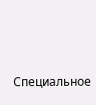Специальное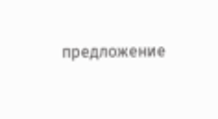предложение